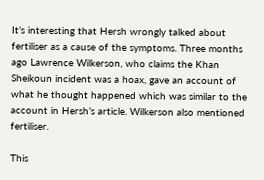It’s interesting that Hersh wrongly talked about fertiliser as a cause of the symptoms. Three months ago Lawrence Wilkerson, who claims the Khan Sheikoun incident was a hoax, gave an account of what he thought happened which was similar to the account in Hersh’s article. Wilkerson also mentioned fertiliser.

This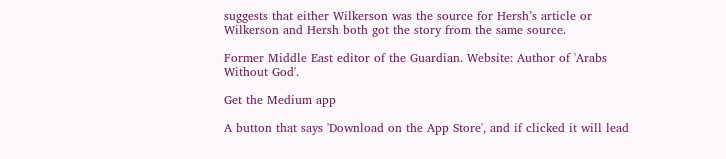suggests that either Wilkerson was the source for Hersh’s article or Wilkerson and Hersh both got the story from the same source.

Former Middle East editor of the Guardian. Website: Author of 'Arabs Without God'.

Get the Medium app

A button that says 'Download on the App Store', and if clicked it will lead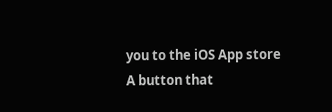you to the iOS App store
A button that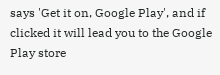says 'Get it on, Google Play', and if clicked it will lead you to the Google Play store